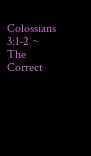Colossians 3:1-2 ~ The Correct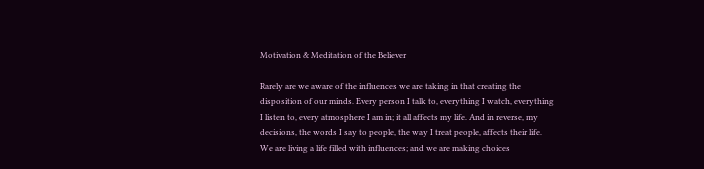Motivation & Meditation of the Believer

Rarely are we aware of the influences we are taking in that creating the disposition of our minds. Every person I talk to, everything I watch, everything I listen to, every atmosphere I am in; it all affects my life. And in reverse, my decisions, the words I say to people, the way I treat people, affects their life. We are living a life filled with influences; and we are making choices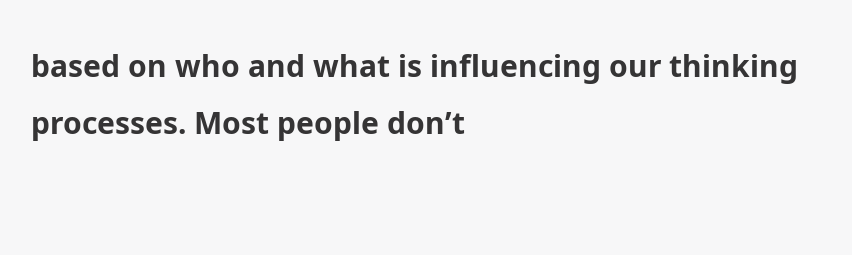based on who and what is influencing our thinking processes. Most people don’t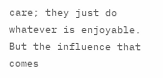care; they just do whatever is enjoyable. But the influence that comes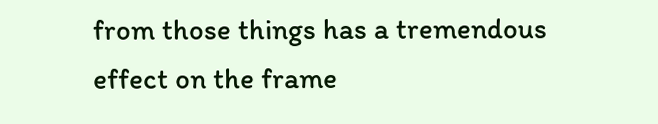from those things has a tremendous effect on the frame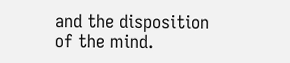and the disposition of the mind.